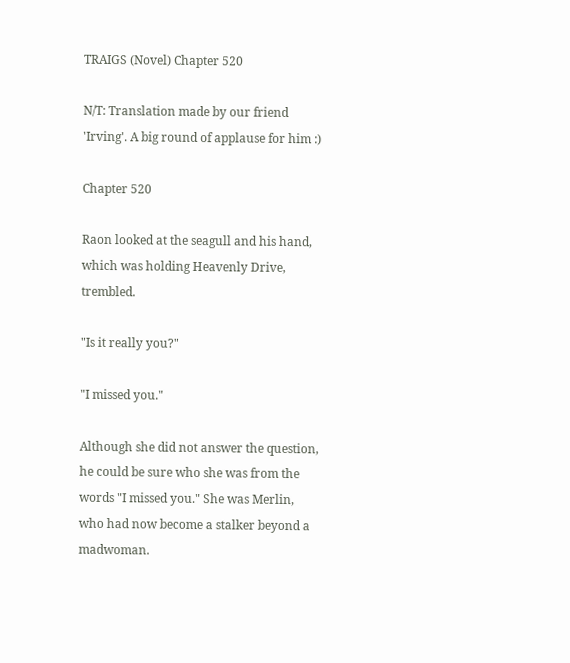TRAIGS (Novel) Chapter 520

N/T: Translation made by our friend 'Irving'. A big round of applause for him :)

Chapter 520

Raon looked at the seagull and his hand, which was holding Heavenly Drive, trembled.

"Is it really you?"

"I missed you."

Although she did not answer the question, he could be sure who she was from the words "I missed you." She was Merlin, who had now become a stalker beyond a madwoman.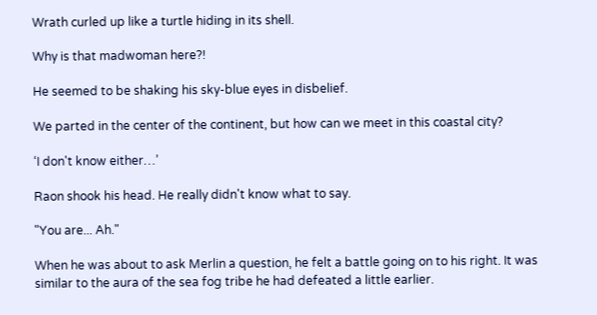Wrath curled up like a turtle hiding in its shell.

Why is that madwoman here?!

He seemed to be shaking his sky-blue eyes in disbelief.

We parted in the center of the continent, but how can we meet in this coastal city?

‘I don't know either…’

Raon shook his head. He really didn't know what to say.

"You are... Ah."

When he was about to ask Merlin a question, he felt a battle going on to his right. It was similar to the aura of the sea fog tribe he had defeated a little earlier.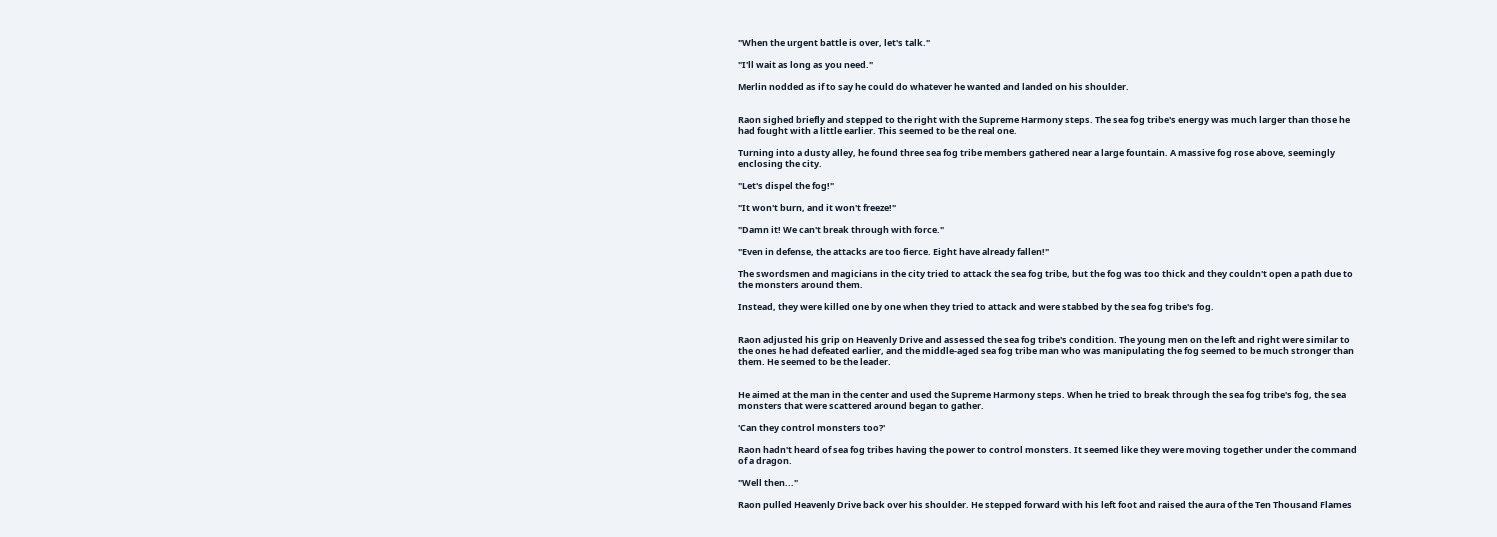"When the urgent battle is over, let's talk."

"I'll wait as long as you need."

Merlin nodded as if to say he could do whatever he wanted and landed on his shoulder.


Raon sighed briefly and stepped to the right with the Supreme Harmony steps. The sea fog tribe's energy was much larger than those he had fought with a little earlier. This seemed to be the real one.

Turning into a dusty alley, he found three sea fog tribe members gathered near a large fountain. A massive fog rose above, seemingly enclosing the city.

"Let's dispel the fog!"

"It won't burn, and it won't freeze!"

"Damn it! We can't break through with force."

"Even in defense, the attacks are too fierce. Eight have already fallen!"

The swordsmen and magicians in the city tried to attack the sea fog tribe, but the fog was too thick and they couldn't open a path due to the monsters around them.

Instead, they were killed one by one when they tried to attack and were stabbed by the sea fog tribe's fog.


Raon adjusted his grip on Heavenly Drive and assessed the sea fog tribe's condition. The young men on the left and right were similar to the ones he had defeated earlier, and the middle-aged sea fog tribe man who was manipulating the fog seemed to be much stronger than them. He seemed to be the leader.


He aimed at the man in the center and used the Supreme Harmony steps. When he tried to break through the sea fog tribe's fog, the sea monsters that were scattered around began to gather.

'Can they control monsters too?'

Raon hadn't heard of sea fog tribes having the power to control monsters. It seemed like they were moving together under the command of a dragon.

"Well then..."

Raon pulled Heavenly Drive back over his shoulder. He stepped forward with his left foot and raised the aura of the Ten Thousand Flames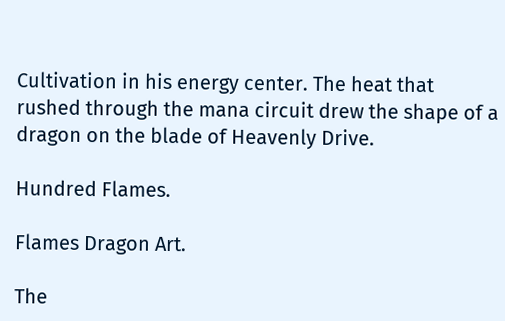Cultivation in his energy center. The heat that rushed through the mana circuit drew the shape of a dragon on the blade of Heavenly Drive.

Hundred Flames.

Flames Dragon Art.

The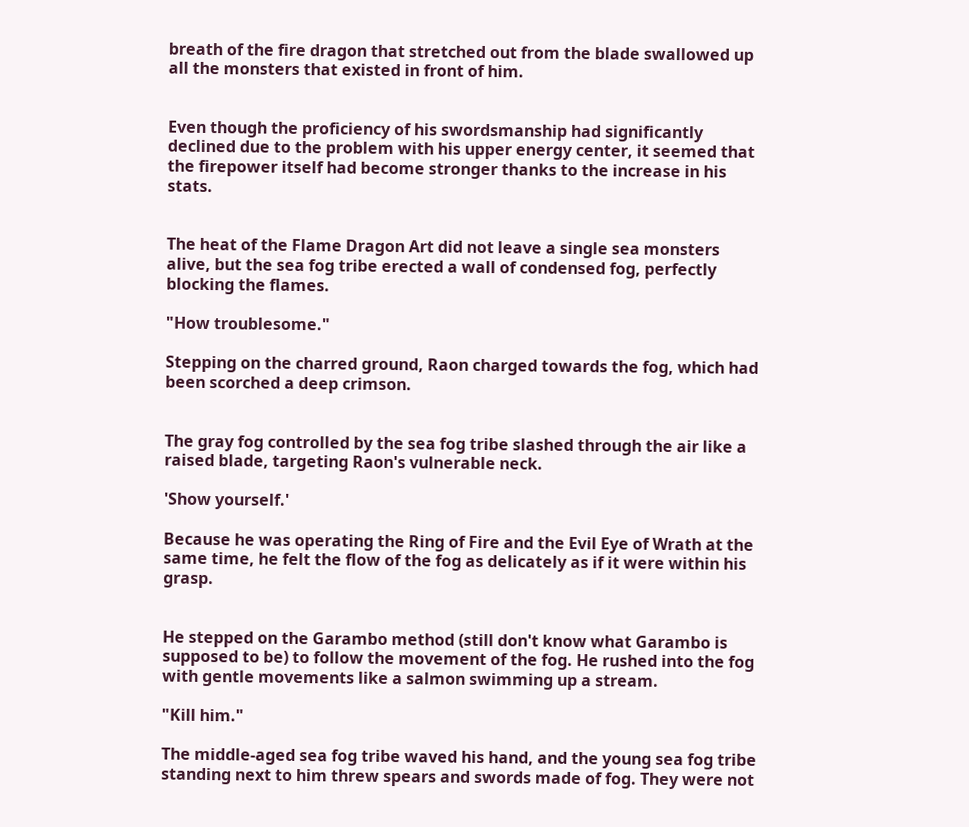breath of the fire dragon that stretched out from the blade swallowed up all the monsters that existed in front of him.


Even though the proficiency of his swordsmanship had significantly declined due to the problem with his upper energy center, it seemed that the firepower itself had become stronger thanks to the increase in his stats.


The heat of the Flame Dragon Art did not leave a single sea monsters alive, but the sea fog tribe erected a wall of condensed fog, perfectly blocking the flames.

"How troublesome."

Stepping on the charred ground, Raon charged towards the fog, which had been scorched a deep crimson.


The gray fog controlled by the sea fog tribe slashed through the air like a raised blade, targeting Raon's vulnerable neck.

'Show yourself.'

Because he was operating the Ring of Fire and the Evil Eye of Wrath at the same time, he felt the flow of the fog as delicately as if it were within his grasp.


He stepped on the Garambo method (still don't know what Garambo is supposed to be) to follow the movement of the fog. He rushed into the fog with gentle movements like a salmon swimming up a stream.

"Kill him."

The middle-aged sea fog tribe waved his hand, and the young sea fog tribe standing next to him threw spears and swords made of fog. They were not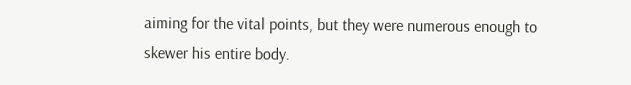aiming for the vital points, but they were numerous enough to skewer his entire body.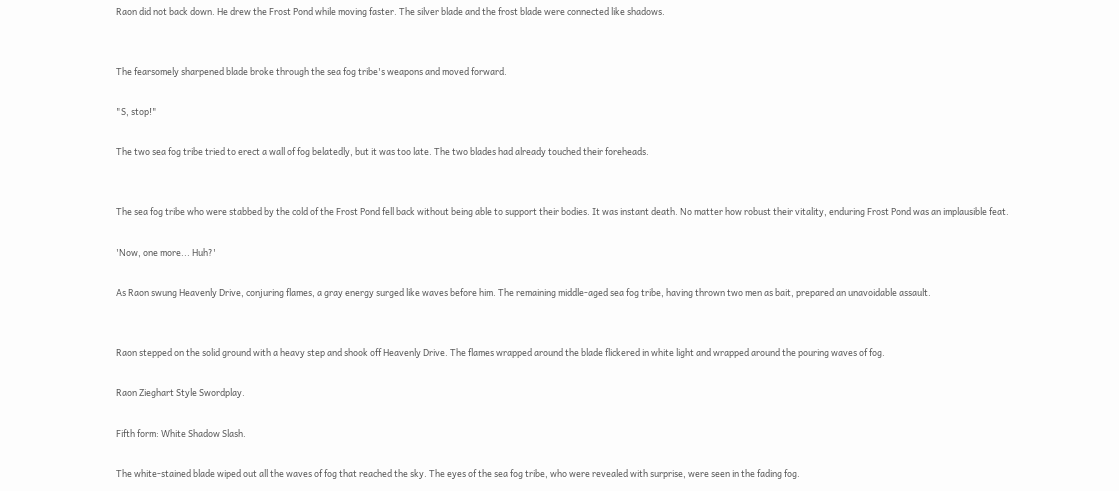Raon did not back down. He drew the Frost Pond while moving faster. The silver blade and the frost blade were connected like shadows.


The fearsomely sharpened blade broke through the sea fog tribe's weapons and moved forward.

"S, stop!"

The two sea fog tribe tried to erect a wall of fog belatedly, but it was too late. The two blades had already touched their foreheads.


The sea fog tribe who were stabbed by the cold of the Frost Pond fell back without being able to support their bodies. It was instant death. No matter how robust their vitality, enduring Frost Pond was an implausible feat.

'Now, one more... Huh?'

As Raon swung Heavenly Drive, conjuring flames, a gray energy surged like waves before him. The remaining middle-aged sea fog tribe, having thrown two men as bait, prepared an unavoidable assault.


Raon stepped on the solid ground with a heavy step and shook off Heavenly Drive. The flames wrapped around the blade flickered in white light and wrapped around the pouring waves of fog.

Raon Zieghart Style Swordplay.

Fifth form: White Shadow Slash.

The white-stained blade wiped out all the waves of fog that reached the sky. The eyes of the sea fog tribe, who were revealed with surprise, were seen in the fading fog.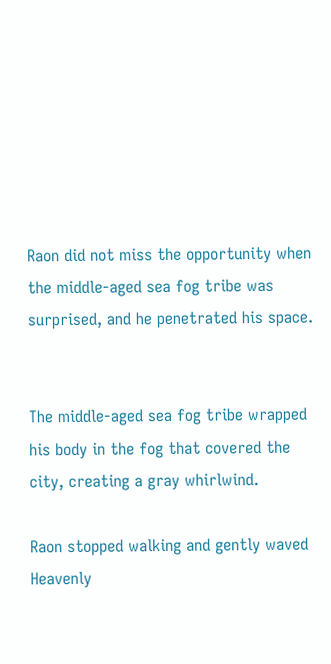Raon did not miss the opportunity when the middle-aged sea fog tribe was surprised, and he penetrated his space.


The middle-aged sea fog tribe wrapped his body in the fog that covered the city, creating a gray whirlwind.

Raon stopped walking and gently waved Heavenly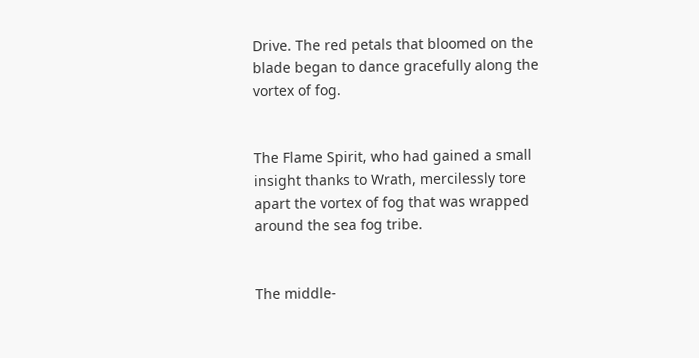Drive. The red petals that bloomed on the blade began to dance gracefully along the vortex of fog.


The Flame Spirit, who had gained a small insight thanks to Wrath, mercilessly tore apart the vortex of fog that was wrapped around the sea fog tribe.


The middle-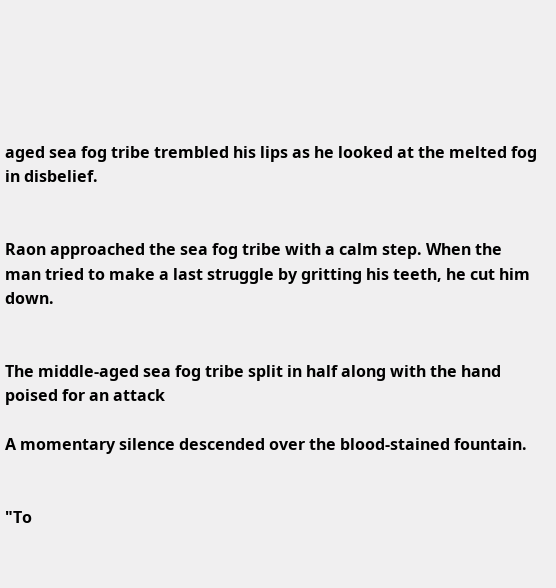aged sea fog tribe trembled his lips as he looked at the melted fog in disbelief.


Raon approached the sea fog tribe with a calm step. When the man tried to make a last struggle by gritting his teeth, he cut him down.


The middle-aged sea fog tribe split in half along with the hand poised for an attack

A momentary silence descended over the blood-stained fountain.


"To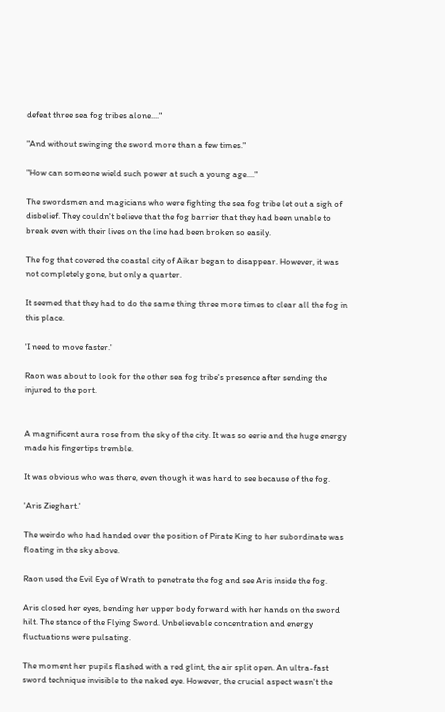defeat three sea fog tribes alone...."

"And without swinging the sword more than a few times."

"How can someone wield such power at such a young age...."

The swordsmen and magicians who were fighting the sea fog tribe let out a sigh of disbelief. They couldn't believe that the fog barrier that they had been unable to break even with their lives on the line had been broken so easily.

The fog that covered the coastal city of Aikar began to disappear. However, it was not completely gone, but only a quarter.

It seemed that they had to do the same thing three more times to clear all the fog in this place.

'I need to move faster.'

Raon was about to look for the other sea fog tribe's presence after sending the injured to the port.


A magnificent aura rose from the sky of the city. It was so eerie and the huge energy made his fingertips tremble.

It was obvious who was there, even though it was hard to see because of the fog.

'Aris Zieghart.'

The weirdo who had handed over the position of Pirate King to her subordinate was floating in the sky above.

Raon used the Evil Eye of Wrath to penetrate the fog and see Aris inside the fog.

Aris closed her eyes, bending her upper body forward with her hands on the sword hilt. The stance of the Flying Sword. Unbelievable concentration and energy fluctuations were pulsating.

The moment her pupils flashed with a red glint, the air split open. An ultra-fast sword technique invisible to the naked eye. However, the crucial aspect wasn't the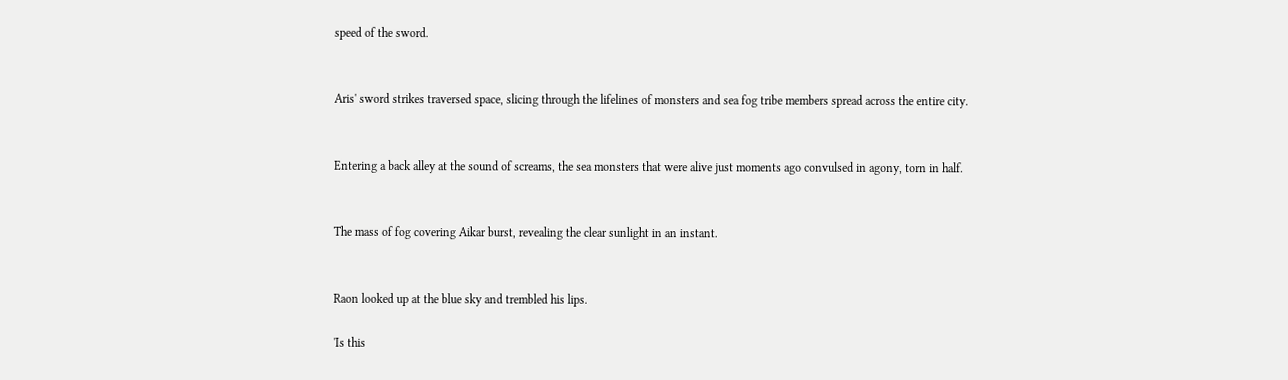speed of the sword.


Aris' sword strikes traversed space, slicing through the lifelines of monsters and sea fog tribe members spread across the entire city.


Entering a back alley at the sound of screams, the sea monsters that were alive just moments ago convulsed in agony, torn in half.


The mass of fog covering Aikar burst, revealing the clear sunlight in an instant.


Raon looked up at the blue sky and trembled his lips.

'Is this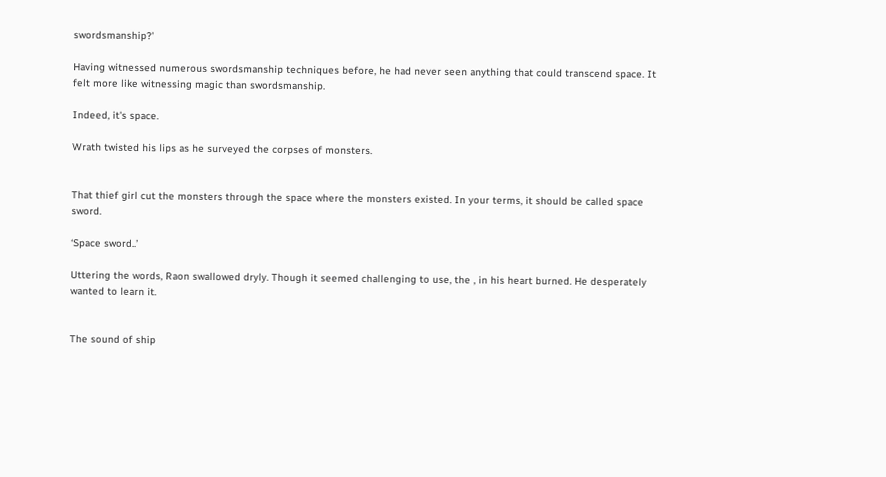swordsmanship?'

Having witnessed numerous swordsmanship techniques before, he had never seen anything that could transcend space. It felt more like witnessing magic than swordsmanship.

Indeed, it's space.

Wrath twisted his lips as he surveyed the corpses of monsters.


That thief girl cut the monsters through the space where the monsters existed. In your terms, it should be called space sword.

‘Space sword..’

Uttering the words, Raon swallowed dryly. Though it seemed challenging to use, the , in his heart burned. He desperately wanted to learn it.


The sound of ship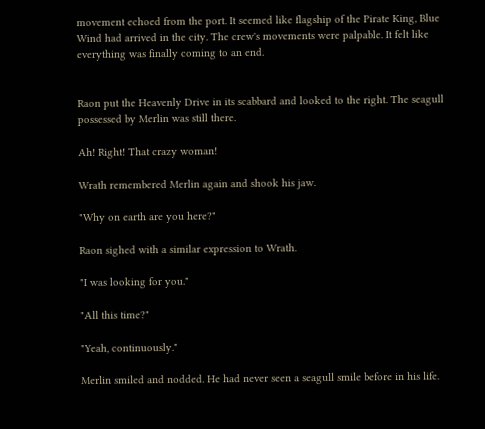movement echoed from the port. It seemed like flagship of the Pirate King, Blue Wind had arrived in the city. The crew's movements were palpable. It felt like everything was finally coming to an end.


Raon put the Heavenly Drive in its scabbard and looked to the right. The seagull possessed by Merlin was still there.

Ah! Right! That crazy woman!

Wrath remembered Merlin again and shook his jaw.

"Why on earth are you here?"

Raon sighed with a similar expression to Wrath.

"I was looking for you."

"All this time?"

"Yeah, continuously."

Merlin smiled and nodded. He had never seen a seagull smile before in his life.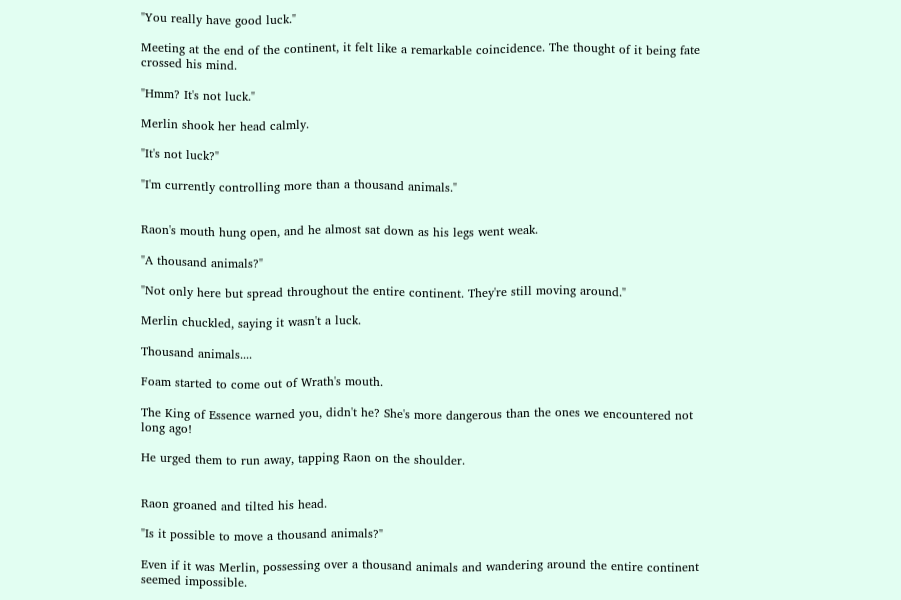"You really have good luck."

Meeting at the end of the continent, it felt like a remarkable coincidence. The thought of it being fate crossed his mind.

"Hmm? It's not luck."

Merlin shook her head calmly.

"It's not luck?"

"I'm currently controlling more than a thousand animals."


Raon's mouth hung open, and he almost sat down as his legs went weak.

"A thousand animals?"

"Not only here but spread throughout the entire continent. They're still moving around."

Merlin chuckled, saying it wasn't a luck.

Thousand animals....

Foam started to come out of Wrath's mouth.

The King of Essence warned you, didn't he? She's more dangerous than the ones we encountered not long ago!

He urged them to run away, tapping Raon on the shoulder.


Raon groaned and tilted his head.

"Is it possible to move a thousand animals?"

Even if it was Merlin, possessing over a thousand animals and wandering around the entire continent seemed impossible.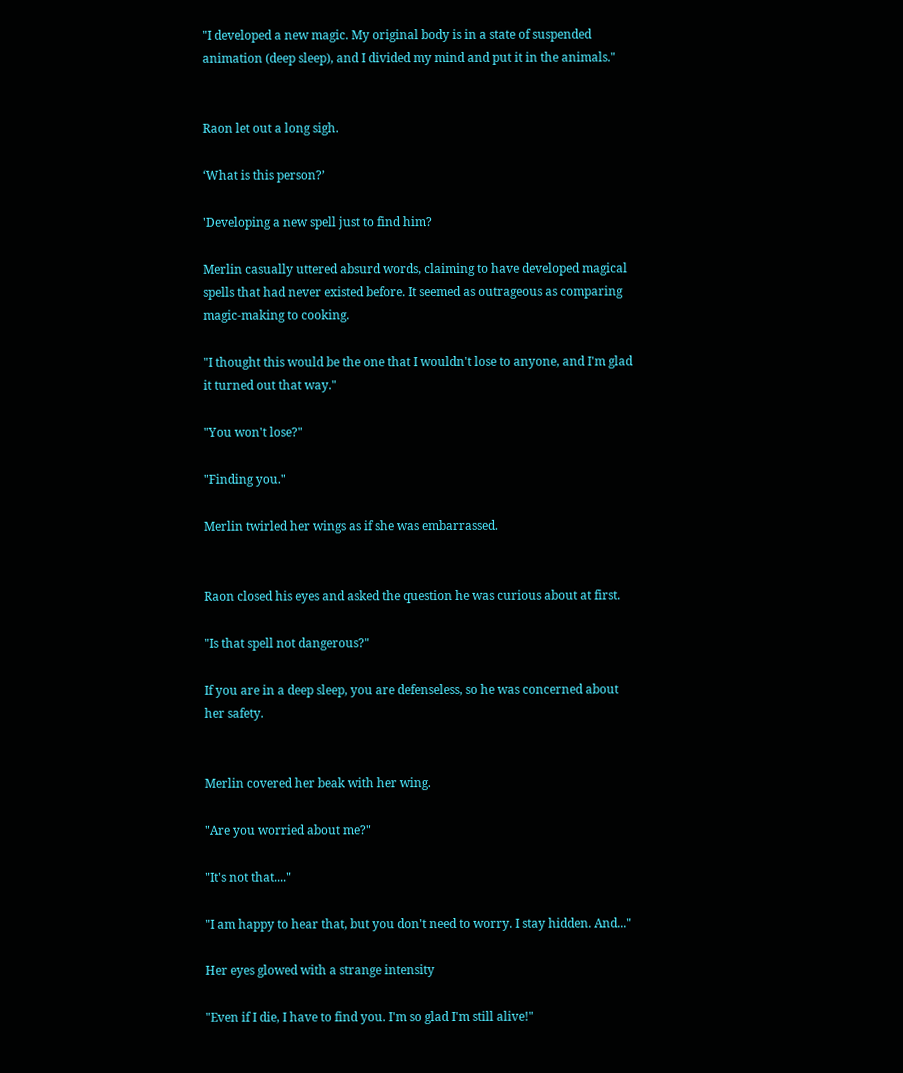"I developed a new magic. My original body is in a state of suspended animation (deep sleep), and I divided my mind and put it in the animals."


Raon let out a long sigh.

‘What is this person?’

'Developing a new spell just to find him?

Merlin casually uttered absurd words, claiming to have developed magical spells that had never existed before. It seemed as outrageous as comparing magic-making to cooking.

"I thought this would be the one that I wouldn't lose to anyone, and I'm glad it turned out that way."

"You won't lose?"

"Finding you."

Merlin twirled her wings as if she was embarrassed.


Raon closed his eyes and asked the question he was curious about at first.

"Is that spell not dangerous?"

If you are in a deep sleep, you are defenseless, so he was concerned about her safety.


Merlin covered her beak with her wing.

"Are you worried about me?"

"It's not that...."

"I am happy to hear that, but you don't need to worry. I stay hidden. And..."

Her eyes glowed with a strange intensity

"Even if I die, I have to find you. I'm so glad I'm still alive!"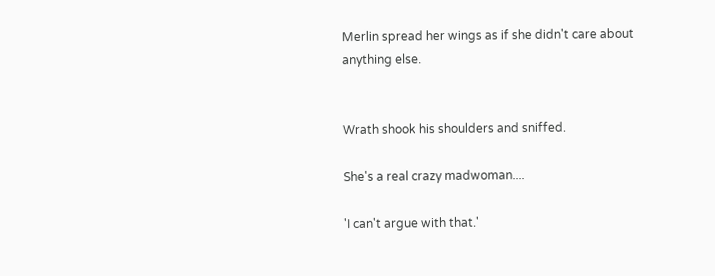Merlin spread her wings as if she didn't care about anything else.


Wrath shook his shoulders and sniffed.

She's a real crazy madwoman....

'I can't argue with that.'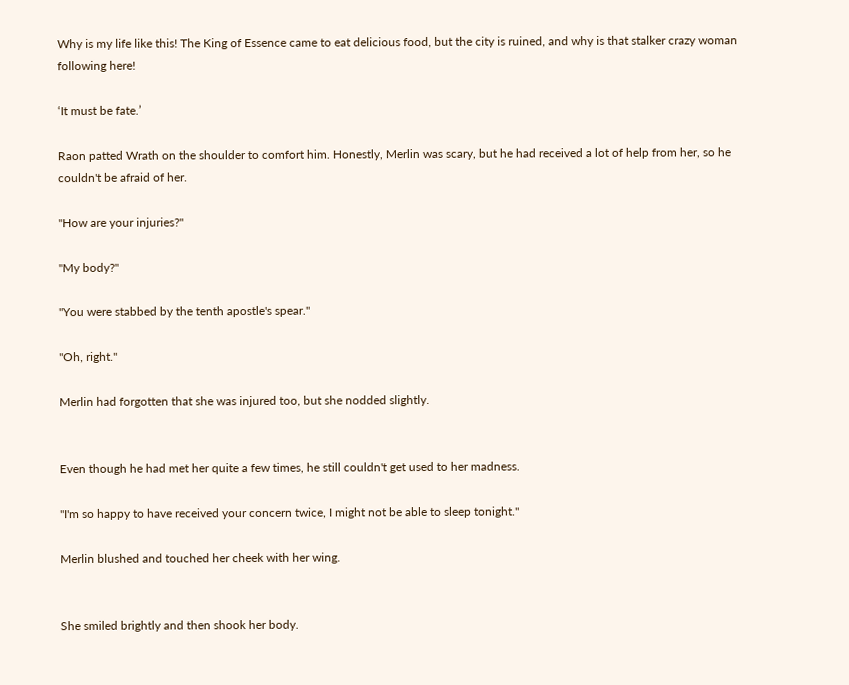Why is my life like this! The King of Essence came to eat delicious food, but the city is ruined, and why is that stalker crazy woman following here!

‘It must be fate.’

Raon patted Wrath on the shoulder to comfort him. Honestly, Merlin was scary, but he had received a lot of help from her, so he couldn't be afraid of her.

"How are your injuries?"

"My body?"

"You were stabbed by the tenth apostle's spear."

"Oh, right."

Merlin had forgotten that she was injured too, but she nodded slightly.


Even though he had met her quite a few times, he still couldn't get used to her madness.

"I'm so happy to have received your concern twice, I might not be able to sleep tonight."

Merlin blushed and touched her cheek with her wing.


She smiled brightly and then shook her body.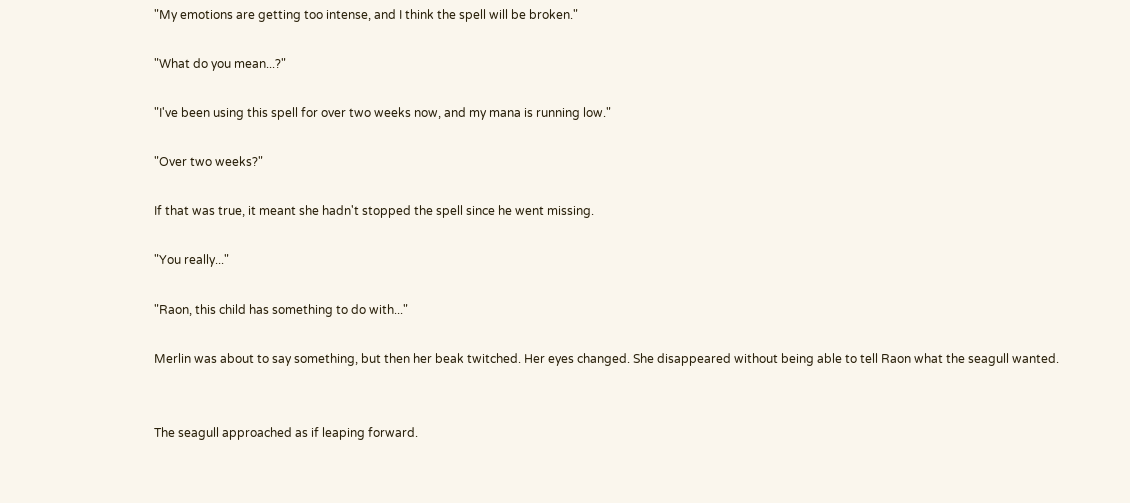"My emotions are getting too intense, and I think the spell will be broken."

"What do you mean...?"

"I've been using this spell for over two weeks now, and my mana is running low."

"Over two weeks?"

If that was true, it meant she hadn't stopped the spell since he went missing.

"You really..."

"Raon, this child has something to do with..."

Merlin was about to say something, but then her beak twitched. Her eyes changed. She disappeared without being able to tell Raon what the seagull wanted.


The seagull approached as if leaping forward.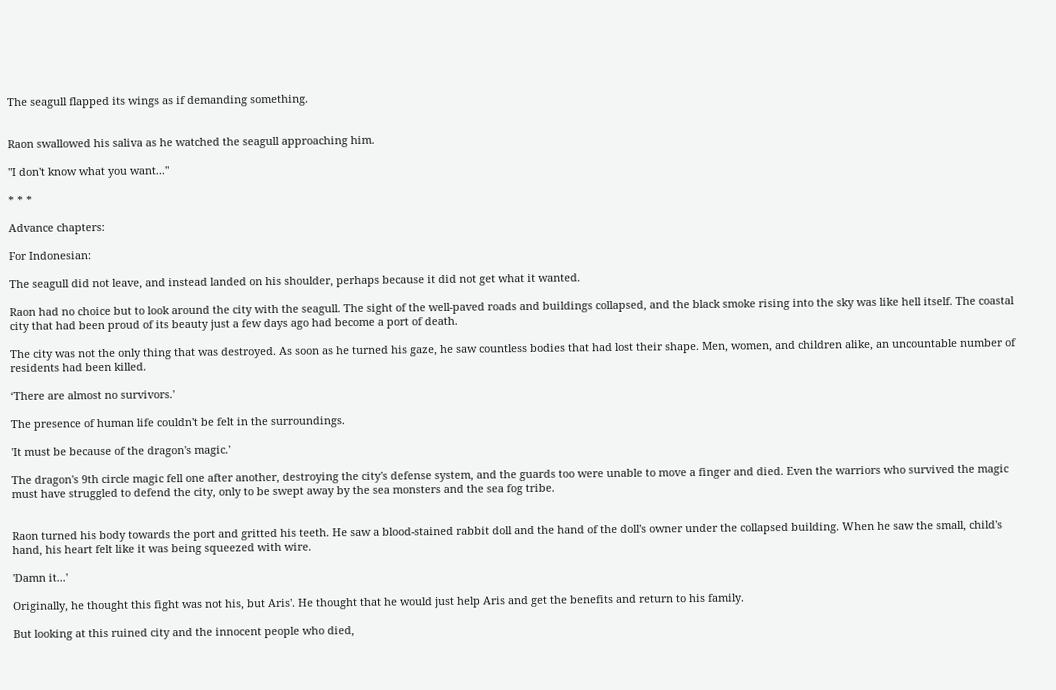The seagull flapped its wings as if demanding something.


Raon swallowed his saliva as he watched the seagull approaching him.

"I don't know what you want..."

* * *

Advance chapters:

For Indonesian:

The seagull did not leave, and instead landed on his shoulder, perhaps because it did not get what it wanted.

Raon had no choice but to look around the city with the seagull. The sight of the well-paved roads and buildings collapsed, and the black smoke rising into the sky was like hell itself. The coastal city that had been proud of its beauty just a few days ago had become a port of death.

The city was not the only thing that was destroyed. As soon as he turned his gaze, he saw countless bodies that had lost their shape. Men, women, and children alike, an uncountable number of residents had been killed.

‘There are almost no survivors.'

The presence of human life couldn't be felt in the surroundings.

'It must be because of the dragon's magic.'

The dragon's 9th circle magic fell one after another, destroying the city's defense system, and the guards too were unable to move a finger and died. Even the warriors who survived the magic must have struggled to defend the city, only to be swept away by the sea monsters and the sea fog tribe.


Raon turned his body towards the port and gritted his teeth. He saw a blood-stained rabbit doll and the hand of the doll's owner under the collapsed building. When he saw the small, child's hand, his heart felt like it was being squeezed with wire.

'Damn it...'

Originally, he thought this fight was not his, but Aris'. He thought that he would just help Aris and get the benefits and return to his family.

But looking at this ruined city and the innocent people who died,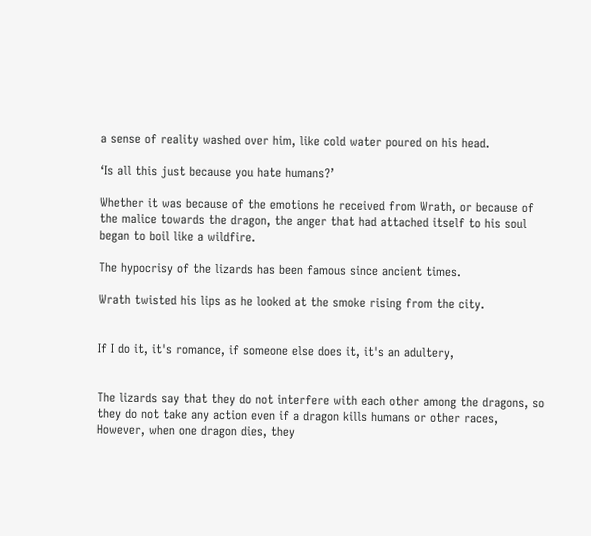a sense of reality washed over him, like cold water poured on his head.

‘Is all this just because you hate humans?’

Whether it was because of the emotions he received from Wrath, or because of the malice towards the dragon, the anger that had attached itself to his soul began to boil like a wildfire.

The hypocrisy of the lizards has been famous since ancient times.

Wrath twisted his lips as he looked at the smoke rising from the city.


If I do it, it's romance, if someone else does it, it's an adultery,


The lizards say that they do not interfere with each other among the dragons, so they do not take any action even if a dragon kills humans or other races, However, when one dragon dies, they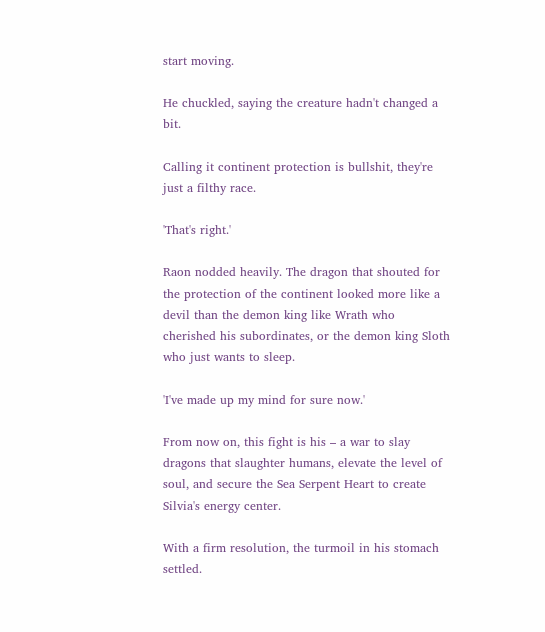start moving.

He chuckled, saying the creature hadn't changed a bit.

Calling it continent protection is bullshit, they're just a filthy race.

'That's right.'

Raon nodded heavily. The dragon that shouted for the protection of the continent looked more like a devil than the demon king like Wrath who cherished his subordinates, or the demon king Sloth who just wants to sleep.

'I've made up my mind for sure now.'

From now on, this fight is his – a war to slay dragons that slaughter humans, elevate the level of soul, and secure the Sea Serpent Heart to create Silvia's energy center.

With a firm resolution, the turmoil in his stomach settled.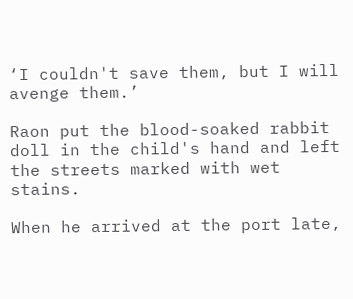‘I couldn't save them, but I will avenge them.’

Raon put the blood-soaked rabbit doll in the child's hand and left the streets marked with wet stains.

When he arrived at the port late,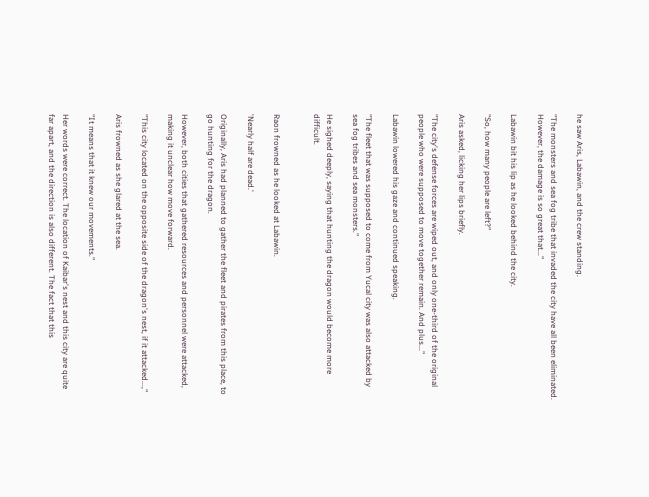he saw Aris, Labawin, and the crew standing.

"The monsters and sea fog tribe that invaded the city have all been eliminated. However, the damage is so great that..."

Labawin bit his lip as he looked behind the city.

"So, how many people are left?"

Aris asked, licking her lips briefly.

"The city's defense forces are wiped out, and only one-third of the original people who were supposed to move together remain. And plus..."

Labawin lowered his gaze and continued speaking.

"The fleet that was supposed to come from Yucal city was also attacked by sea fog tribes and sea monsters."

He sighed deeply, saying that hunting the dragon would become more difficult.


Raon frowned as he looked at Labawin.

'Nearly half are dead.'

Originally, Aris had planned to gather the fleet and pirates from this place, to go hunting for the dragon.

However, both cities that gathered resources and personnel were attacked, making it unclear how move forward.

"This city located on the opposite side of the dragon's nest, if it attacked...,"

Aris frowned as she glared at the sea.

"It means that it knew our movements."

Her words were correct. The location of Kaibar's nest and this city are quite far apart, and the direction is also different. The fact that this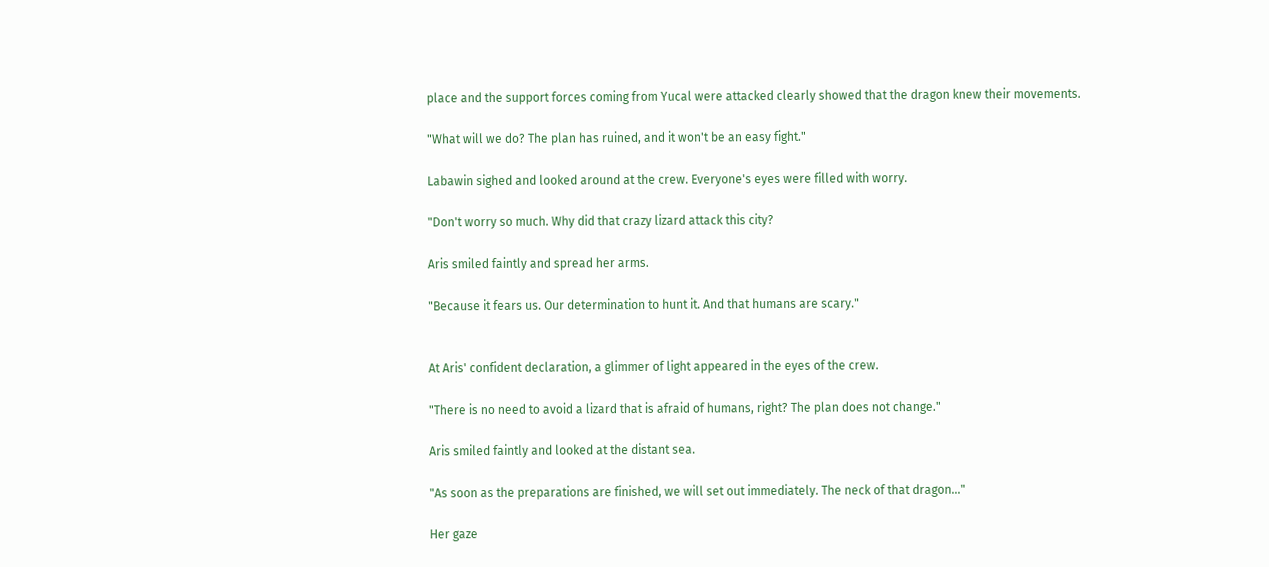place and the support forces coming from Yucal were attacked clearly showed that the dragon knew their movements.

"What will we do? The plan has ruined, and it won't be an easy fight."

Labawin sighed and looked around at the crew. Everyone's eyes were filled with worry.

"Don't worry so much. Why did that crazy lizard attack this city?

Aris smiled faintly and spread her arms.

"Because it fears us. Our determination to hunt it. And that humans are scary."


At Aris' confident declaration, a glimmer of light appeared in the eyes of the crew.

"There is no need to avoid a lizard that is afraid of humans, right? The plan does not change."

Aris smiled faintly and looked at the distant sea.

"As soon as the preparations are finished, we will set out immediately. The neck of that dragon..."

Her gaze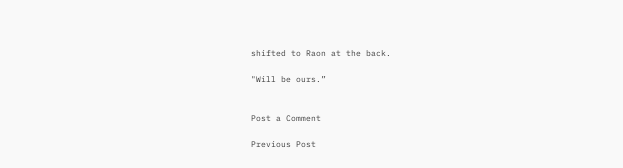shifted to Raon at the back.

"Will be ours.”


Post a Comment

Previous Post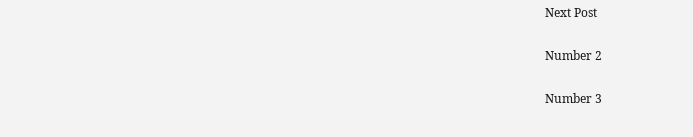Next Post

Number 2

Number 3